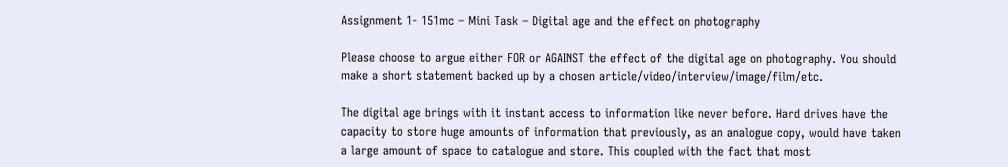Assignment 1- 151mc – Mini Task – Digital age and the effect on photography

Please choose to argue either FOR or AGAINST the effect of the digital age on photography. You should make a short statement backed up by a chosen article/video/interview/image/film/etc.

The digital age brings with it instant access to information like never before. Hard drives have the capacity to store huge amounts of information that previously, as an analogue copy, would have taken a large amount of space to catalogue and store. This coupled with the fact that most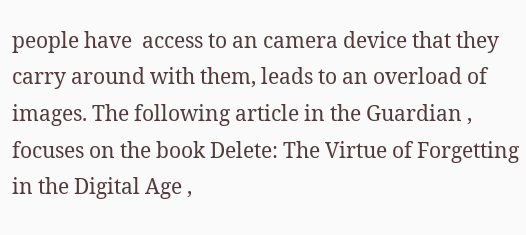people have  access to an camera device that they carry around with them, leads to an overload of images. The following article in the Guardian , focuses on the book Delete: The Virtue of Forgetting in the Digital Age ,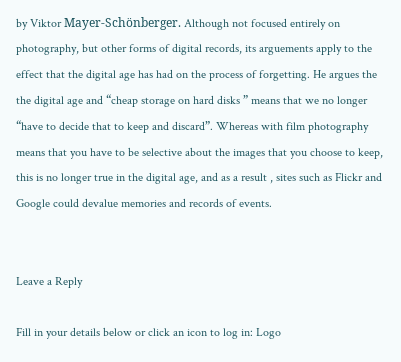by Viktor Mayer-Schönberger. Although not focused entirely on photography, but other forms of digital records, its arguements apply to the effect that the digital age has had on the process of forgetting. He argues the the digital age and “cheap storage on hard disks ” means that we no longer “have to decide that to keep and discard”. Whereas with film photography means that you have to be selective about the images that you choose to keep, this is no longer true in the digital age, and as a result , sites such as Flickr and Google could devalue memories and records of events.


Leave a Reply

Fill in your details below or click an icon to log in: Logo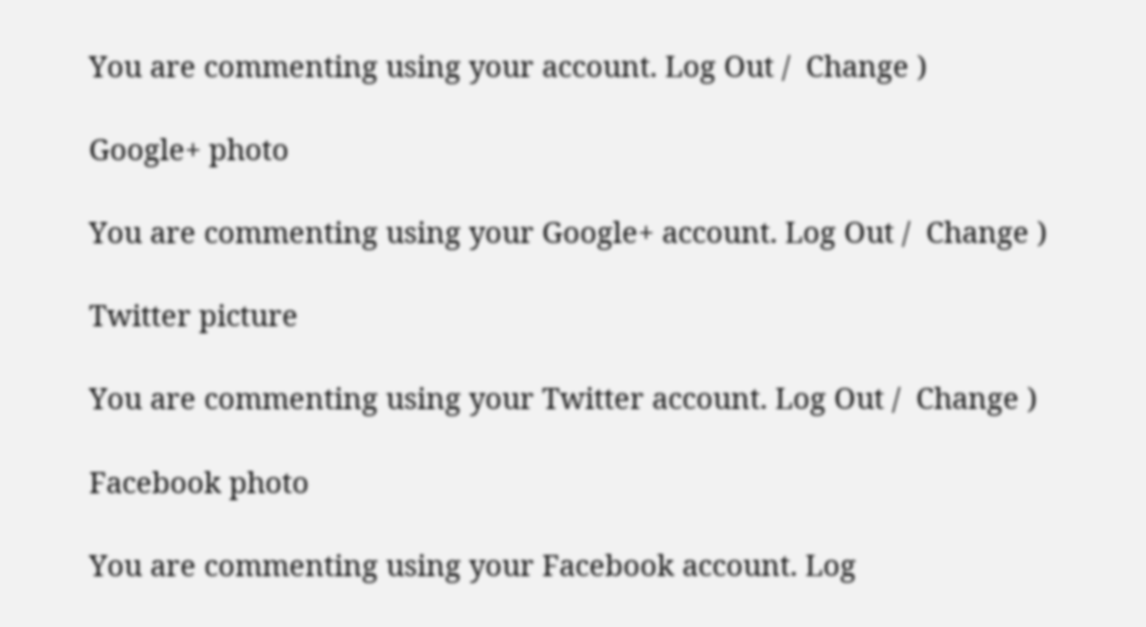You are commenting using your account. Log Out /  Change )

Google+ photo

You are commenting using your Google+ account. Log Out /  Change )

Twitter picture

You are commenting using your Twitter account. Log Out /  Change )

Facebook photo

You are commenting using your Facebook account. Log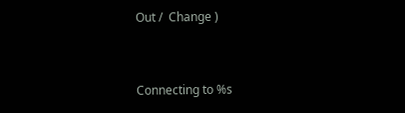Out /  Change )


Connecting to %s